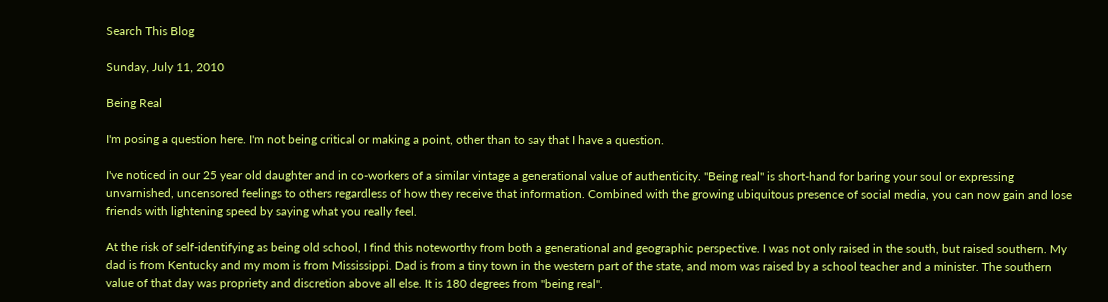Search This Blog

Sunday, July 11, 2010

Being Real

I'm posing a question here. I'm not being critical or making a point, other than to say that I have a question.

I've noticed in our 25 year old daughter and in co-workers of a similar vintage a generational value of authenticity. "Being real" is short-hand for baring your soul or expressing unvarnished, uncensored feelings to others regardless of how they receive that information. Combined with the growing ubiquitous presence of social media, you can now gain and lose friends with lightening speed by saying what you really feel.

At the risk of self-identifying as being old school, I find this noteworthy from both a generational and geographic perspective. I was not only raised in the south, but raised southern. My dad is from Kentucky and my mom is from Mississippi. Dad is from a tiny town in the western part of the state, and mom was raised by a school teacher and a minister. The southern value of that day was propriety and discretion above all else. It is 180 degrees from "being real".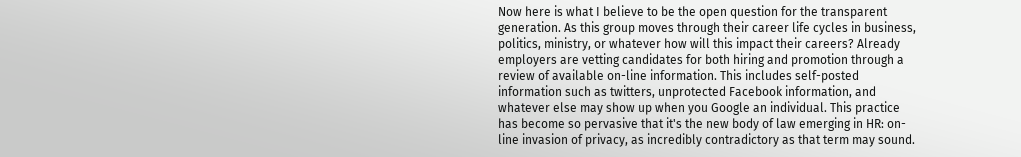Now here is what I believe to be the open question for the transparent generation. As this group moves through their career life cycles in business, politics, ministry, or whatever how will this impact their careers? Already employers are vetting candidates for both hiring and promotion through a review of available on-line information. This includes self-posted information such as twitters, unprotected Facebook information, and whatever else may show up when you Google an individual. This practice has become so pervasive that it's the new body of law emerging in HR: on-line invasion of privacy, as incredibly contradictory as that term may sound.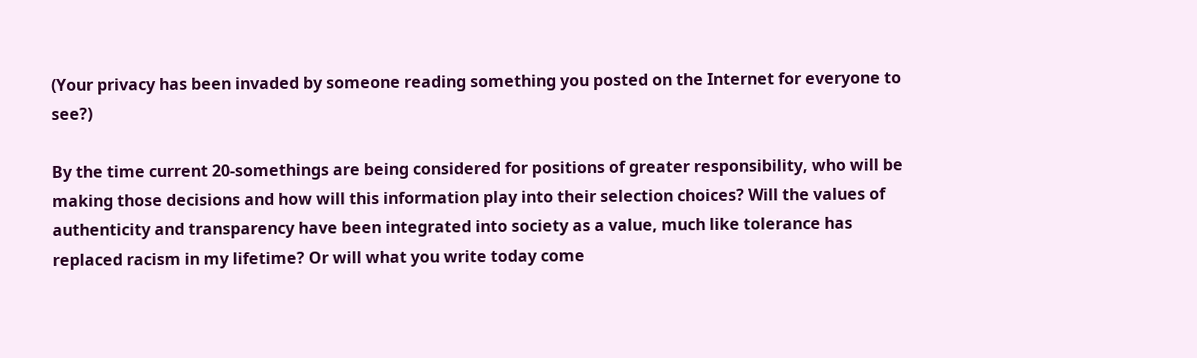(Your privacy has been invaded by someone reading something you posted on the Internet for everyone to see?)

By the time current 20-somethings are being considered for positions of greater responsibility, who will be making those decisions and how will this information play into their selection choices? Will the values of authenticity and transparency have been integrated into society as a value, much like tolerance has replaced racism in my lifetime? Or will what you write today come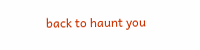back to haunt you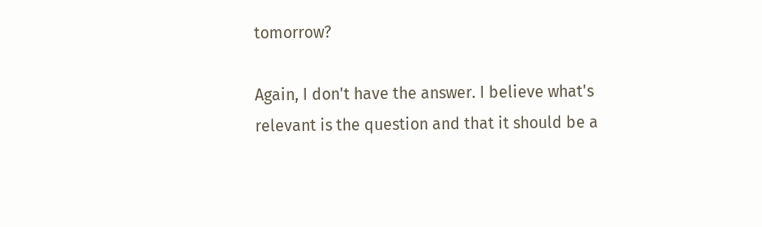tomorrow?

Again, I don't have the answer. I believe what's relevant is the question and that it should be a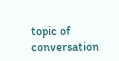topic of conversation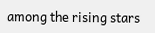among the rising stars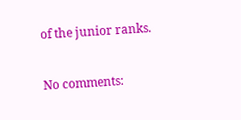of the junior ranks.

No comments: